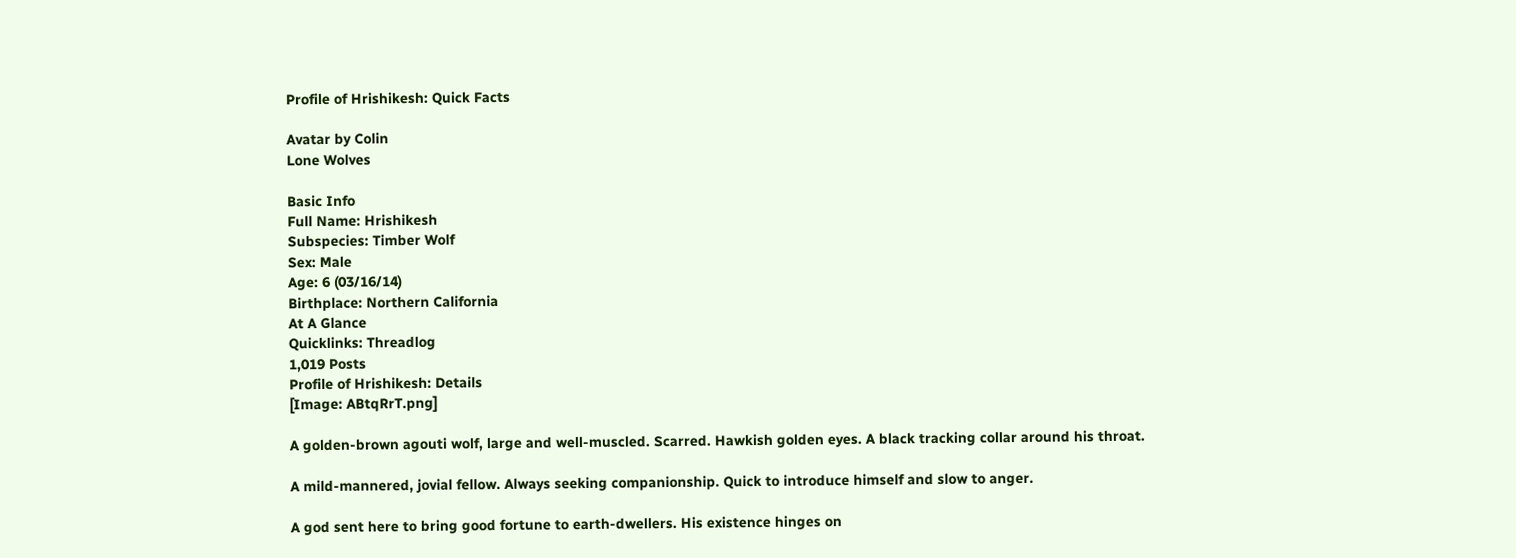Profile of Hrishikesh: Quick Facts

Avatar by Colin
Lone Wolves

Basic Info
Full Name: Hrishikesh
Subspecies: Timber Wolf
Sex: Male
Age: 6 (03/16/14)
Birthplace: Northern California
At A Glance
Quicklinks: Threadlog
1,019 Posts
Profile of Hrishikesh: Details
[Image: ABtqRrT.png]

A golden-brown agouti wolf, large and well-muscled. Scarred. Hawkish golden eyes. A black tracking collar around his throat.

A mild-mannered, jovial fellow. Always seeking companionship. Quick to introduce himself and slow to anger.

A god sent here to bring good fortune to earth-dwellers. His existence hinges on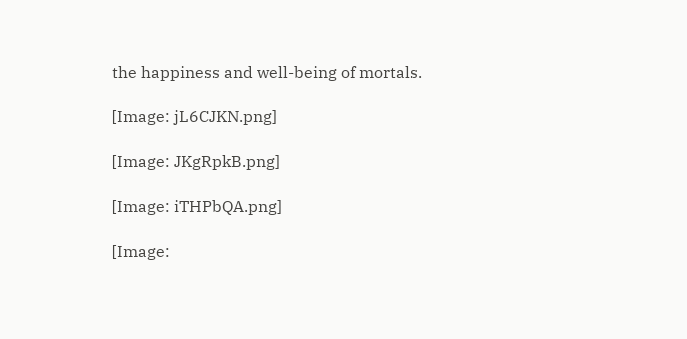the happiness and well-being of mortals.

[Image: jL6CJKN.png]

[Image: JKgRpkB.png]

[Image: iTHPbQA.png]

[Image: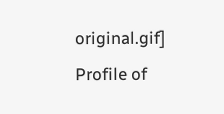original.gif]
Profile of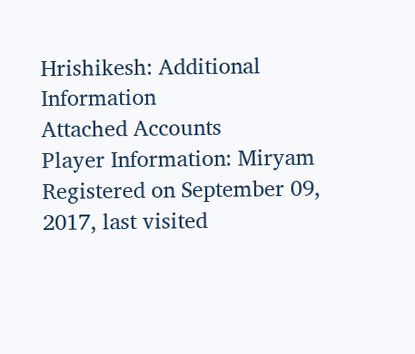Hrishikesh: Additional Information
Attached Accounts
Player Information: Miryam
Registered on September 09, 2017, last visited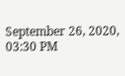September 26, 2020, 03:30 PM